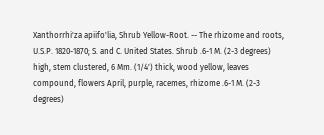Xanthorrhi'za apiifo'lia, Shrub Yellow-Root. -- The rhizome and roots, U.S.P. 1820-1870; S. and C. United States. Shrub .6-1 M. (2-3 degrees) high, stem clustered, 6 Mm. (1/4') thick, wood yellow, leaves compound, flowers April, purple, racemes, rhizome .6-1 M. (2-3 degrees)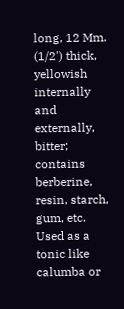long, 12 Mm. (1/2') thick, yellowish internally and externally, bitter; contains berberine, resin, starch, gum, etc. Used as a tonic like calumba or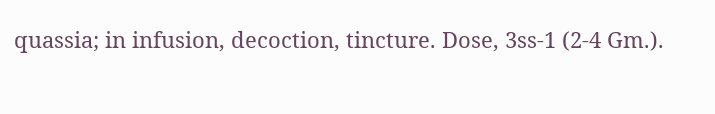quassia; in infusion, decoction, tincture. Dose, 3ss-1 (2-4 Gm.).